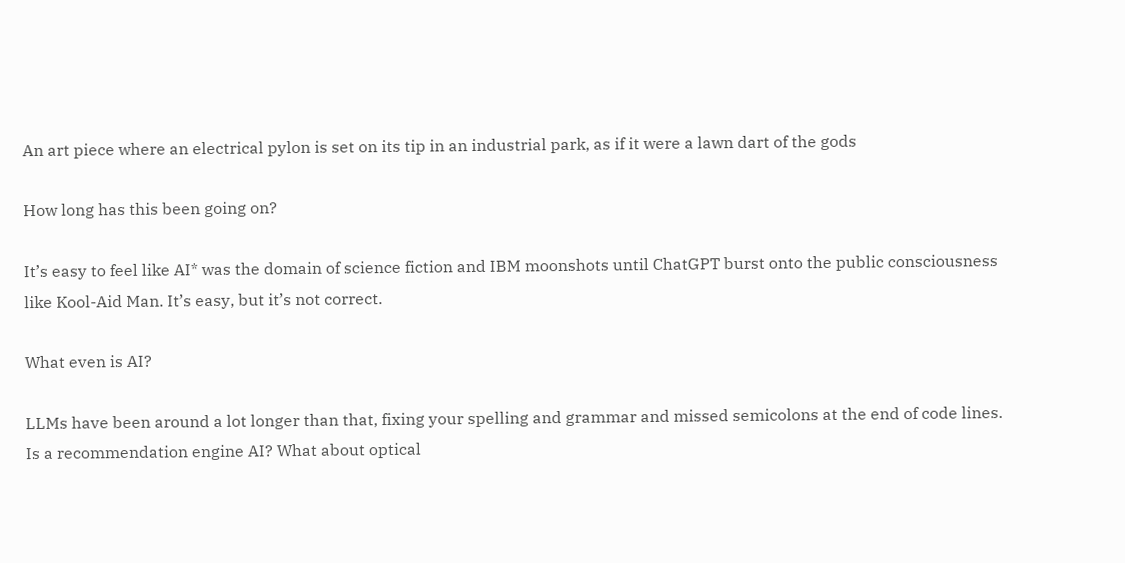An art piece where an electrical pylon is set on its tip in an industrial park, as if it were a lawn dart of the gods

How long has this been going on?

It’s easy to feel like AI* was the domain of science fiction and IBM moonshots until ChatGPT burst onto the public consciousness like Kool-Aid Man. It’s easy, but it’s not correct.

What even is AI?

LLMs have been around a lot longer than that, fixing your spelling and grammar and missed semicolons at the end of code lines. Is a recommendation engine AI? What about optical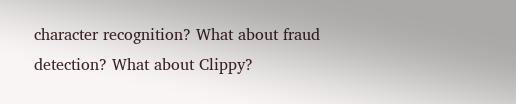character recognition? What about fraud detection? What about Clippy?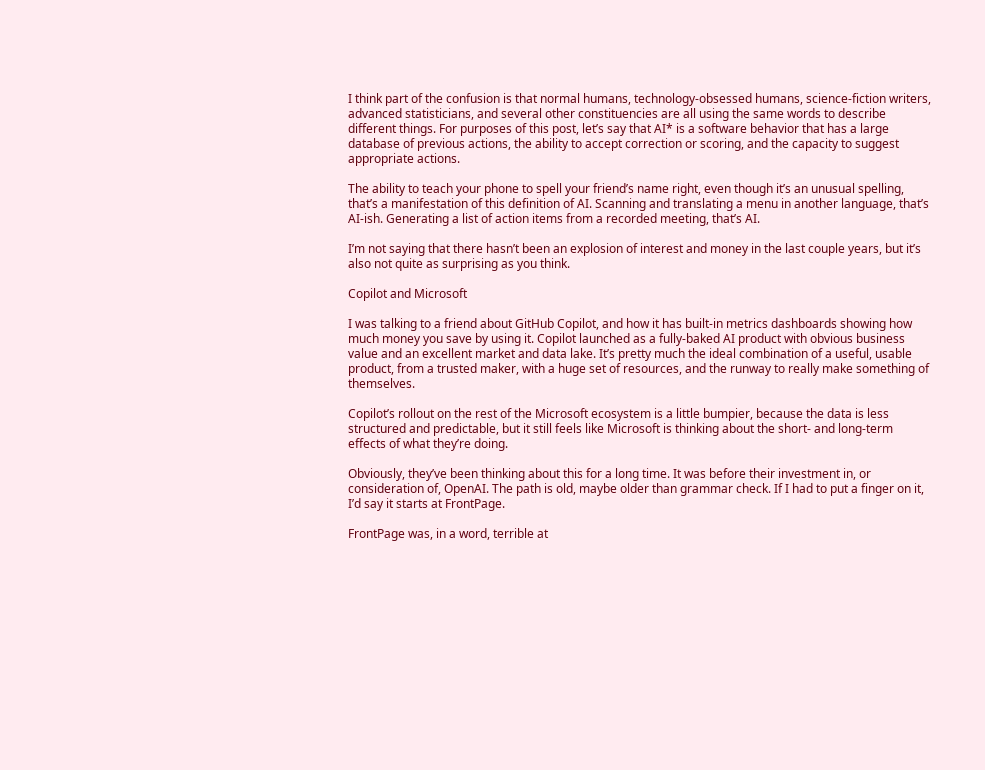I think part of the confusion is that normal humans, technology-obsessed humans, science-fiction writers, advanced statisticians, and several other constituencies are all using the same words to describe different things. For purposes of this post, let’s say that AI* is a software behavior that has a large database of previous actions, the ability to accept correction or scoring, and the capacity to suggest appropriate actions.

The ability to teach your phone to spell your friend’s name right, even though it’s an unusual spelling, that’s a manifestation of this definition of AI. Scanning and translating a menu in another language, that’s AI-ish. Generating a list of action items from a recorded meeting, that’s AI.

I’m not saying that there hasn’t been an explosion of interest and money in the last couple years, but it’s also not quite as surprising as you think.

Copilot and Microsoft

I was talking to a friend about GitHub Copilot, and how it has built-in metrics dashboards showing how much money you save by using it. Copilot launched as a fully-baked AI product with obvious business value and an excellent market and data lake. It’s pretty much the ideal combination of a useful, usable product, from a trusted maker, with a huge set of resources, and the runway to really make something of themselves.

Copilot’s rollout on the rest of the Microsoft ecosystem is a little bumpier, because the data is less structured and predictable, but it still feels like Microsoft is thinking about the short- and long-term effects of what they’re doing.

Obviously, they’ve been thinking about this for a long time. It was before their investment in, or consideration of, OpenAI. The path is old, maybe older than grammar check. If I had to put a finger on it, I’d say it starts at FrontPage.

FrontPage was, in a word, terrible at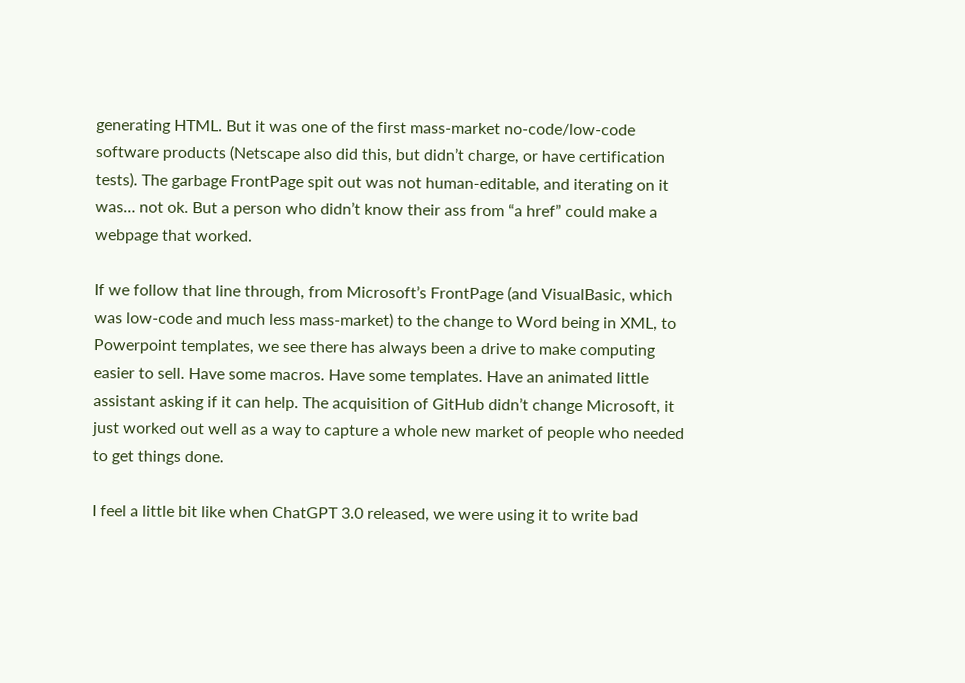generating HTML. But it was one of the first mass-market no-code/low-code software products (Netscape also did this, but didn’t charge, or have certification tests). The garbage FrontPage spit out was not human-editable, and iterating on it was… not ok. But a person who didn’t know their ass from “a href” could make a webpage that worked.

If we follow that line through, from Microsoft’s FrontPage (and VisualBasic, which was low-code and much less mass-market) to the change to Word being in XML, to Powerpoint templates, we see there has always been a drive to make computing easier to sell. Have some macros. Have some templates. Have an animated little assistant asking if it can help. The acquisition of GitHub didn’t change Microsoft, it just worked out well as a way to capture a whole new market of people who needed to get things done.

I feel a little bit like when ChatGPT 3.0 released, we were using it to write bad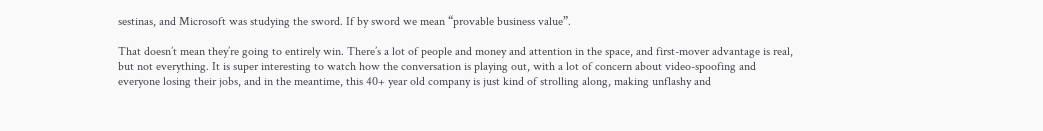sestinas, and Microsoft was studying the sword. If by sword we mean “provable business value”.

That doesn’t mean they’re going to entirely win. There’s a lot of people and money and attention in the space, and first-mover advantage is real, but not everything. It is super interesting to watch how the conversation is playing out, with a lot of concern about video-spoofing and everyone losing their jobs, and in the meantime, this 40+ year old company is just kind of strolling along, making unflashy and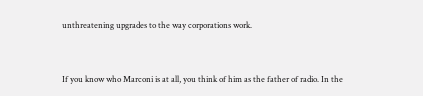unthreatening upgrades to the way corporations work.


If you know who Marconi is at all, you think of him as the father of radio. In the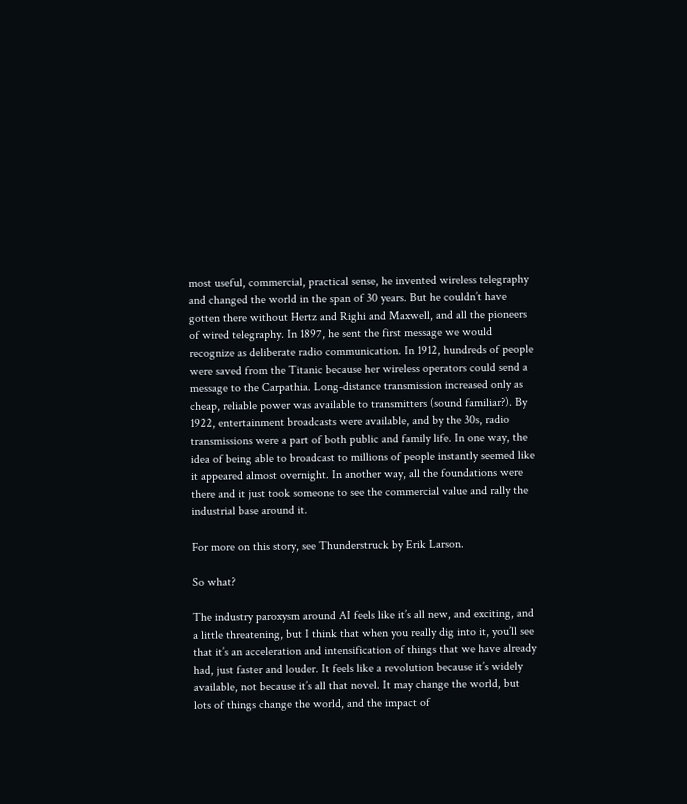most useful, commercial, practical sense, he invented wireless telegraphy and changed the world in the span of 30 years. But he couldn’t have gotten there without Hertz and Righi and Maxwell, and all the pioneers of wired telegraphy. In 1897, he sent the first message we would recognize as deliberate radio communication. In 1912, hundreds of people were saved from the Titanic because her wireless operators could send a message to the Carpathia. Long-distance transmission increased only as cheap, reliable power was available to transmitters (sound familiar?). By 1922, entertainment broadcasts were available, and by the 30s, radio transmissions were a part of both public and family life. In one way, the idea of being able to broadcast to millions of people instantly seemed like it appeared almost overnight. In another way, all the foundations were there and it just took someone to see the commercial value and rally the industrial base around it.

For more on this story, see Thunderstruck by Erik Larson.

So what?

The industry paroxysm around AI feels like it’s all new, and exciting, and a little threatening, but I think that when you really dig into it, you’ll see that it’s an acceleration and intensification of things that we have already had, just faster and louder. It feels like a revolution because it’s widely available, not because it’s all that novel. It may change the world, but lots of things change the world, and the impact of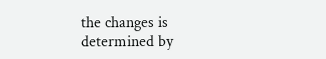the changes is determined by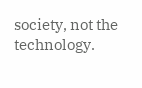society, not the technology.